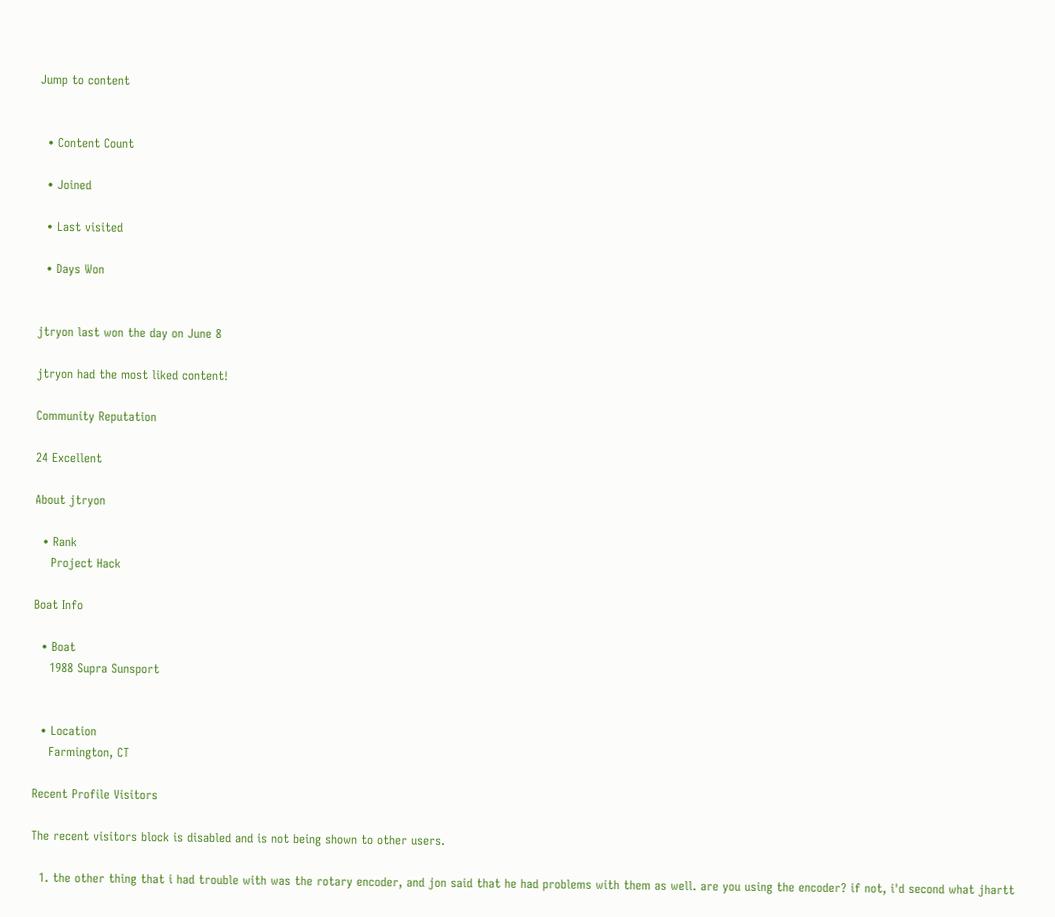Jump to content


  • Content Count

  • Joined

  • Last visited

  • Days Won


jtryon last won the day on June 8

jtryon had the most liked content!

Community Reputation

24 Excellent

About jtryon

  • Rank
    Project Hack

Boat Info

  • Boat
    1988 Supra Sunsport


  • Location
    Farmington, CT

Recent Profile Visitors

The recent visitors block is disabled and is not being shown to other users.

  1. the other thing that i had trouble with was the rotary encoder, and jon said that he had problems with them as well. are you using the encoder? if not, i'd second what jhartt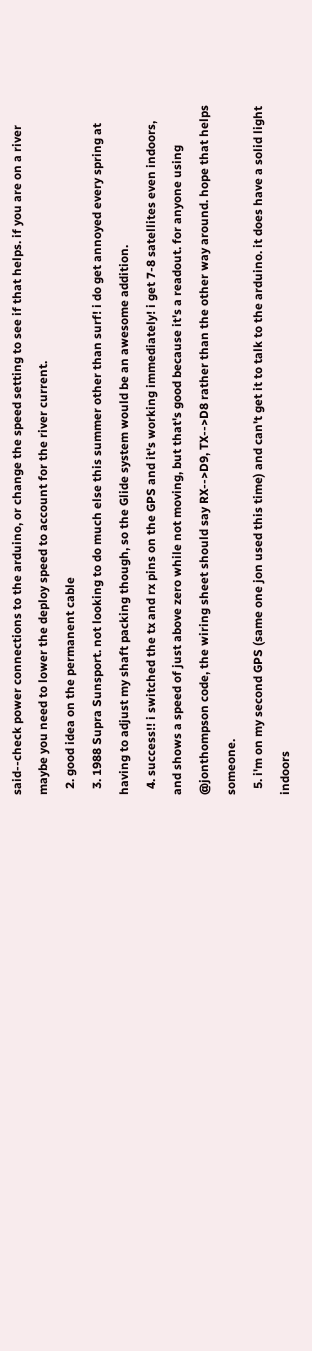said--check power connections to the arduino, or change the speed setting to see if that helps. if you are on a river maybe you need to lower the deploy speed to account for the river current.
  2. good idea on the permanent cable
  3. 1988 Supra Sunsport. not looking to do much else this summer other than surf! i do get annoyed every spring at having to adjust my shaft packing though, so the Glide system would be an awesome addition.
  4. success!! i switched the tx and rx pins on the GPS and it's working immediately! i get 7-8 satellites even indoors, and shows a speed of just above zero while not moving, but that's good because it's a readout. for anyone using @jonthompson code, the wiring sheet should say RX-->D9, TX-->D8 rather than the other way around. hope that helps someone.
  5. i'm on my second GPS (same one jon used this time) and can't get it to talk to the arduino. it does have a solid light indoors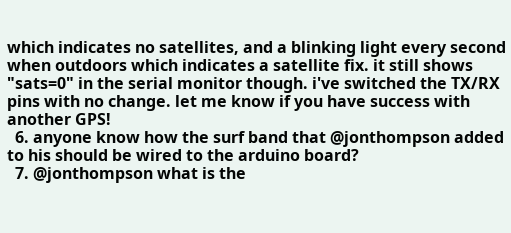which indicates no satellites, and a blinking light every second when outdoors which indicates a satellite fix. it still shows "sats=0" in the serial monitor though. i've switched the TX/RX pins with no change. let me know if you have success with another GPS!
  6. anyone know how the surf band that @jonthompson added to his should be wired to the arduino board?
  7. @jonthompson what is the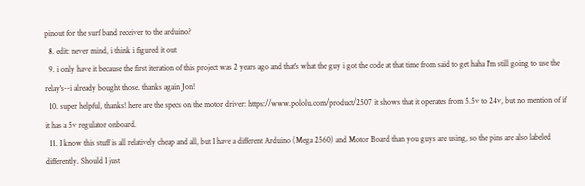pinout for the surf band receiver to the arduino?
  8. edit: never mind, i think i figured it out
  9. i only have it because the first iteration of this project was 2 years ago and that's what the guy i got the code at that time from said to get haha I'm still going to use the relay's--i already bought those. thanks again Jon!
  10. super helpful, thanks! here are the specs on the motor driver: https://www.pololu.com/product/2507 it shows that it operates from 5.5v to 24v, but no mention of if it has a 5v regulator onboard.
  11. I know this stuff is all relatively cheap and all, but I have a different Arduino (Mega 2560) and Motor Board than you guys are using, so the pins are also labeled differently. Should I just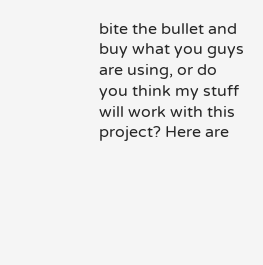bite the bullet and buy what you guys are using, or do you think my stuff will work with this project? Here are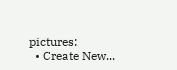pictures:
  • Create New...